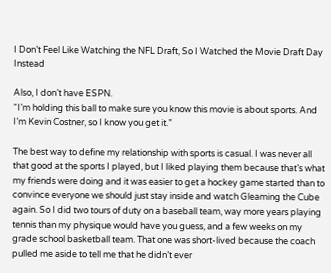I Don’t Feel Like Watching the NFL Draft, So I Watched the Movie Draft Day Instead

Also, I don’t have ESPN.
“I’m holding this ball to make sure you know this movie is about sports. And I’m Kevin Costner, so I know you get it.”

The best way to define my relationship with sports is casual. I was never all that good at the sports I played, but I liked playing them because that’s what my friends were doing and it was easier to get a hockey game started than to convince everyone we should just stay inside and watch Gleaming the Cube again. So I did two tours of duty on a baseball team, way more years playing tennis than my physique would have you guess, and a few weeks on my grade school basketball team. That one was short-lived because the coach pulled me aside to tell me that he didn’t ever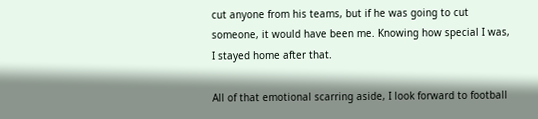cut anyone from his teams, but if he was going to cut someone, it would have been me. Knowing how special I was, I stayed home after that.

All of that emotional scarring aside, I look forward to football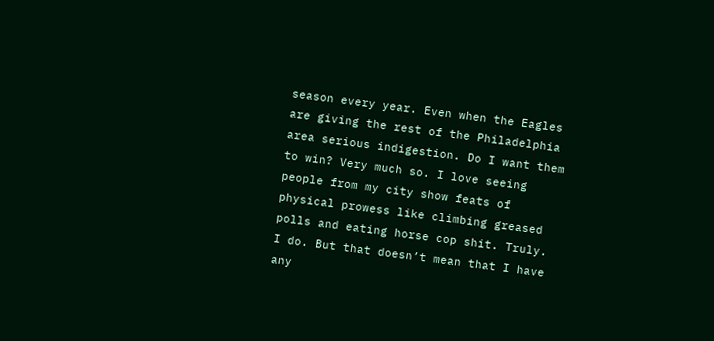season every year. Even when the Eagles are giving the rest of the Philadelphia area serious indigestion. Do I want them to win? Very much so. I love seeing people from my city show feats of physical prowess like climbing greased polls and eating horse cop shit. Truly. I do. But that doesn’t mean that I have any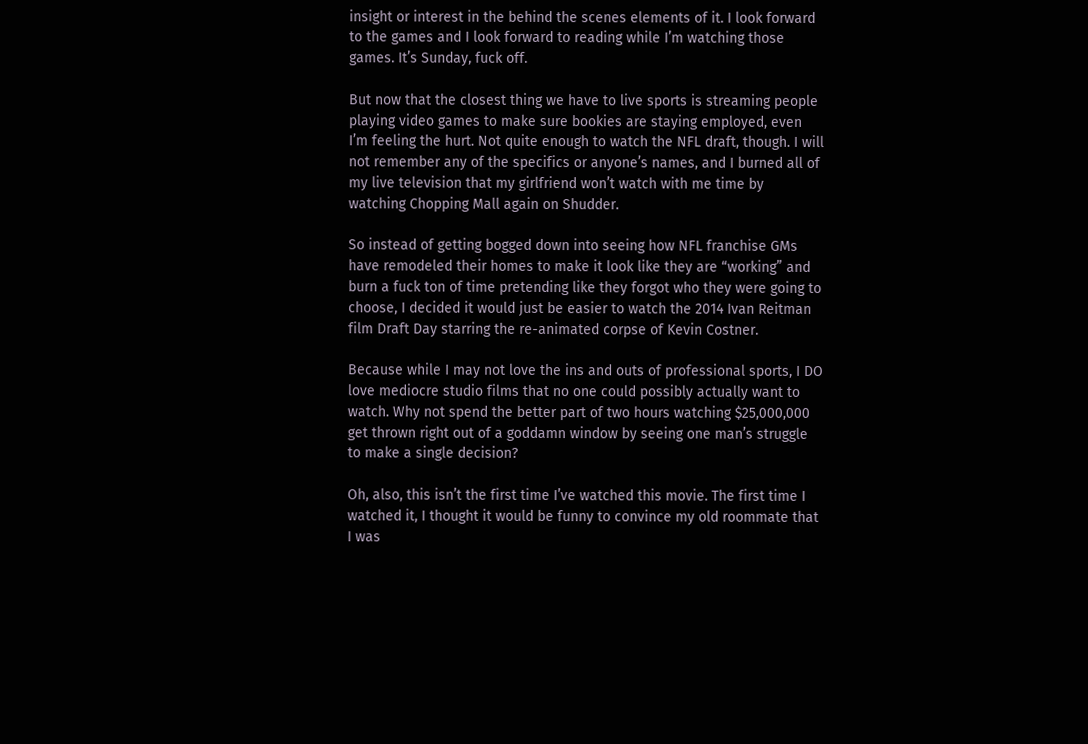insight or interest in the behind the scenes elements of it. I look forward to the games and I look forward to reading while I’m watching those games. It’s Sunday, fuck off.

But now that the closest thing we have to live sports is streaming people playing video games to make sure bookies are staying employed, even I’m feeling the hurt. Not quite enough to watch the NFL draft, though. I will not remember any of the specifics or anyone’s names, and I burned all of my live television that my girlfriend won’t watch with me time by watching Chopping Mall again on Shudder.

So instead of getting bogged down into seeing how NFL franchise GMs have remodeled their homes to make it look like they are “working” and burn a fuck ton of time pretending like they forgot who they were going to choose, I decided it would just be easier to watch the 2014 Ivan Reitman film Draft Day starring the re-animated corpse of Kevin Costner.

Because while I may not love the ins and outs of professional sports, I DO love mediocre studio films that no one could possibly actually want to watch. Why not spend the better part of two hours watching $25,000,000 get thrown right out of a goddamn window by seeing one man’s struggle to make a single decision?

Oh, also, this isn’t the first time I’ve watched this movie. The first time I watched it, I thought it would be funny to convince my old roommate that I was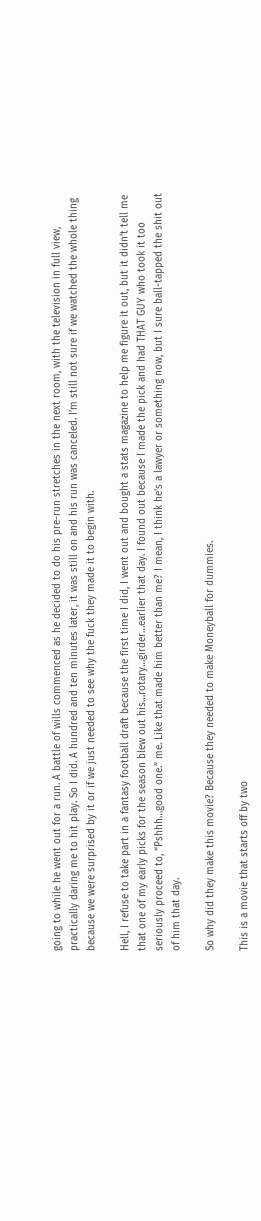going to while he went out for a run. A battle of wills commenced as he decided to do his pre-run stretches in the next room, with the television in full view, practically daring me to hit play. So I did. A hundred and ten minutes later, it was still on and his run was canceled. I’m still not sure if we watched the whole thing because we were surprised by it or if we just needed to see why the fuck they made it to begin with.

Hell, I refuse to take part in a fantasy football draft because the first time I did, I went out and bought a stats magazine to help me figure it out, but it didn’t tell me that one of my early picks for the season blew out his…rotary…girder…earlier that day. I found out because I made the pick and had THAT GUY who took it too seriously proceed to, “Pshhh…good one.” me. Like that made him better than me? I mean, I think he’s a lawyer or something now, but I sure ball-tapped the shit out of him that day.

So why did they make this movie? Because they needed to make Moneyball for dummies.

This is a movie that starts off by two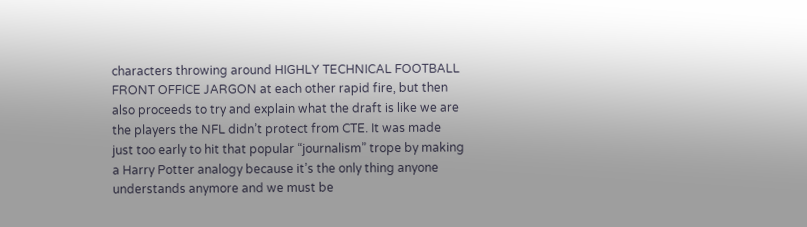characters throwing around HIGHLY TECHNICAL FOOTBALL FRONT OFFICE JARGON at each other rapid fire, but then also proceeds to try and explain what the draft is like we are the players the NFL didn’t protect from CTE. It was made just too early to hit that popular “journalism” trope by making a Harry Potter analogy because it’s the only thing anyone understands anymore and we must be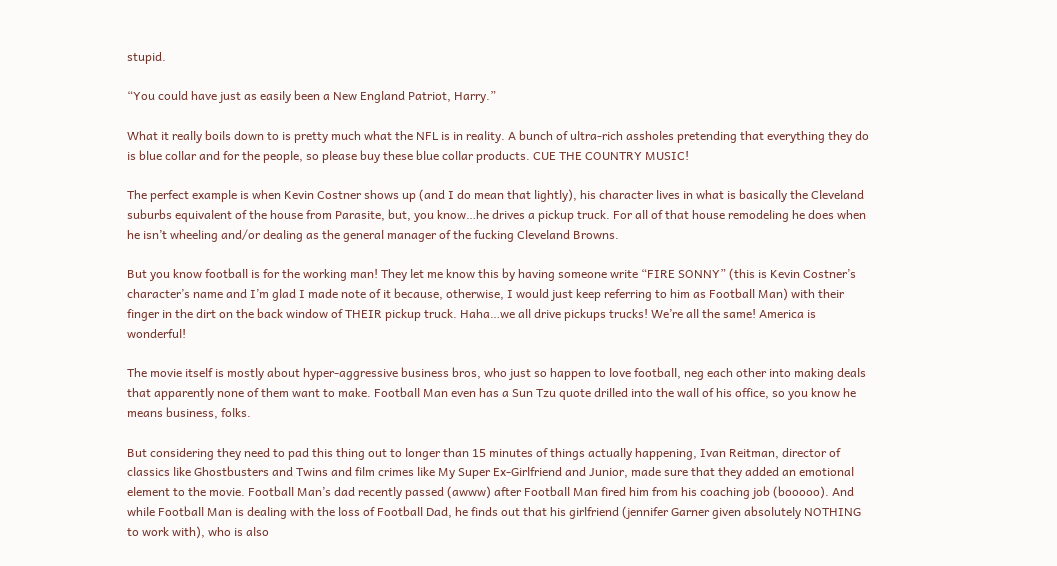stupid.

“You could have just as easily been a New England Patriot, Harry.”

What it really boils down to is pretty much what the NFL is in reality. A bunch of ultra-rich assholes pretending that everything they do is blue collar and for the people, so please buy these blue collar products. CUE THE COUNTRY MUSIC!

The perfect example is when Kevin Costner shows up (and I do mean that lightly), his character lives in what is basically the Cleveland suburbs equivalent of the house from Parasite, but, you know…he drives a pickup truck. For all of that house remodeling he does when he isn’t wheeling and/or dealing as the general manager of the fucking Cleveland Browns.

But you know football is for the working man! They let me know this by having someone write “FIRE SONNY” (this is Kevin Costner’s character’s name and I’m glad I made note of it because, otherwise, I would just keep referring to him as Football Man) with their finger in the dirt on the back window of THEIR pickup truck. Haha…we all drive pickups trucks! We’re all the same! America is wonderful!

The movie itself is mostly about hyper-aggressive business bros, who just so happen to love football, neg each other into making deals that apparently none of them want to make. Football Man even has a Sun Tzu quote drilled into the wall of his office, so you know he means business, folks.

But considering they need to pad this thing out to longer than 15 minutes of things actually happening, Ivan Reitman, director of classics like Ghostbusters and Twins and film crimes like My Super Ex-Girlfriend and Junior, made sure that they added an emotional element to the movie. Football Man’s dad recently passed (awww) after Football Man fired him from his coaching job (booooo). And while Football Man is dealing with the loss of Football Dad, he finds out that his girlfriend (jennifer Garner given absolutely NOTHING to work with), who is also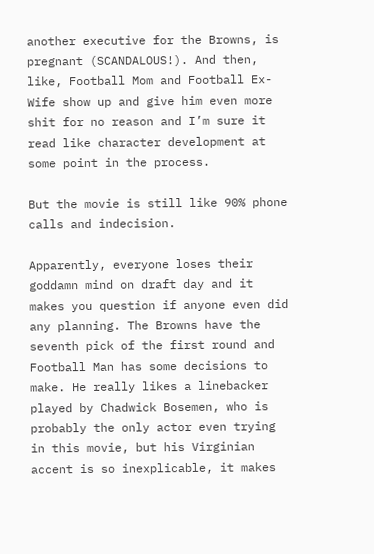another executive for the Browns, is pregnant (SCANDALOUS!). And then, like, Football Mom and Football Ex-Wife show up and give him even more shit for no reason and I’m sure it read like character development at some point in the process.

But the movie is still like 90% phone calls and indecision.

Apparently, everyone loses their goddamn mind on draft day and it makes you question if anyone even did any planning. The Browns have the seventh pick of the first round and Football Man has some decisions to make. He really likes a linebacker played by Chadwick Bosemen, who is probably the only actor even trying in this movie, but his Virginian accent is so inexplicable, it makes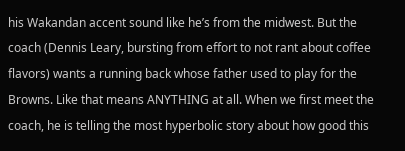his Wakandan accent sound like he’s from the midwest. But the coach (Dennis Leary, bursting from effort to not rant about coffee flavors) wants a running back whose father used to play for the Browns. Like that means ANYTHING at all. When we first meet the coach, he is telling the most hyperbolic story about how good this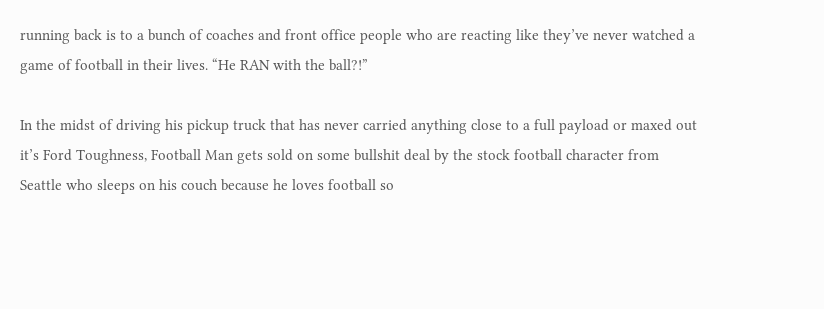running back is to a bunch of coaches and front office people who are reacting like they’ve never watched a game of football in their lives. “He RAN with the ball?!”

In the midst of driving his pickup truck that has never carried anything close to a full payload or maxed out it’s Ford Toughness, Football Man gets sold on some bullshit deal by the stock football character from Seattle who sleeps on his couch because he loves football so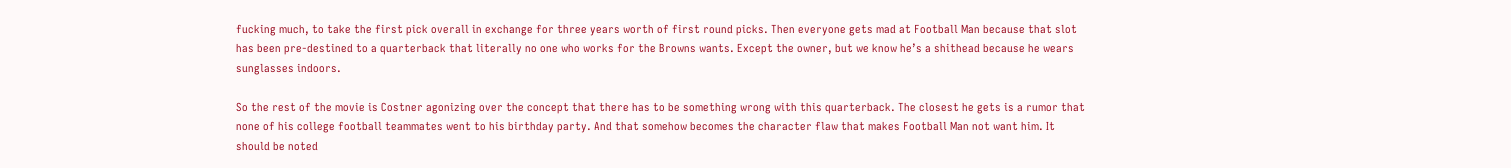fucking much, to take the first pick overall in exchange for three years worth of first round picks. Then everyone gets mad at Football Man because that slot has been pre-destined to a quarterback that literally no one who works for the Browns wants. Except the owner, but we know he’s a shithead because he wears sunglasses indoors.

So the rest of the movie is Costner agonizing over the concept that there has to be something wrong with this quarterback. The closest he gets is a rumor that none of his college football teammates went to his birthday party. And that somehow becomes the character flaw that makes Football Man not want him. It should be noted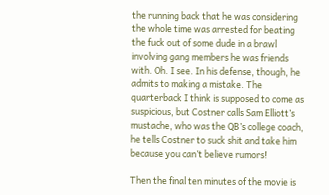the running back that he was considering the whole time was arrested for beating the fuck out of some dude in a brawl involving gang members he was friends with. Oh. I see. In his defense, though, he admits to making a mistake. The quarterback I think is supposed to come as suspicious, but Costner calls Sam Elliott’s mustache, who was the QB’s college coach, he tells Costner to suck shit and take him because you can’t believe rumors!

Then the final ten minutes of the movie is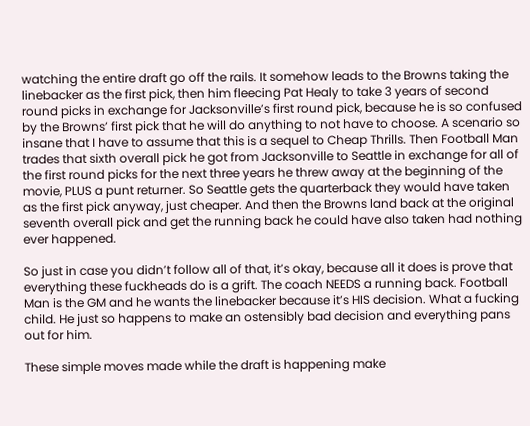watching the entire draft go off the rails. It somehow leads to the Browns taking the linebacker as the first pick, then him fleecing Pat Healy to take 3 years of second round picks in exchange for Jacksonville’s first round pick, because he is so confused by the Browns’ first pick that he will do anything to not have to choose. A scenario so insane that I have to assume that this is a sequel to Cheap Thrills. Then Football Man trades that sixth overall pick he got from Jacksonville to Seattle in exchange for all of the first round picks for the next three years he threw away at the beginning of the movie, PLUS a punt returner. So Seattle gets the quarterback they would have taken as the first pick anyway, just cheaper. And then the Browns land back at the original seventh overall pick and get the running back he could have also taken had nothing ever happened.

So just in case you didn’t follow all of that, it’s okay, because all it does is prove that everything these fuckheads do is a grift. The coach NEEDS a running back. Football Man is the GM and he wants the linebacker because it’s HIS decision. What a fucking child. He just so happens to make an ostensibly bad decision and everything pans out for him.

These simple moves made while the draft is happening make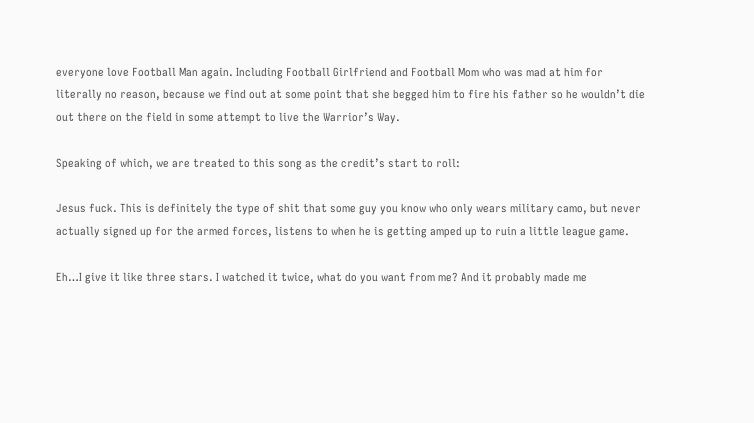everyone love Football Man again. Including Football Girlfriend and Football Mom who was mad at him for literally no reason, because we find out at some point that she begged him to fire his father so he wouldn’t die out there on the field in some attempt to live the Warrior’s Way.

Speaking of which, we are treated to this song as the credit’s start to roll:

Jesus fuck. This is definitely the type of shit that some guy you know who only wears military camo, but never actually signed up for the armed forces, listens to when he is getting amped up to ruin a little league game.

Eh…I give it like three stars. I watched it twice, what do you want from me? And it probably made me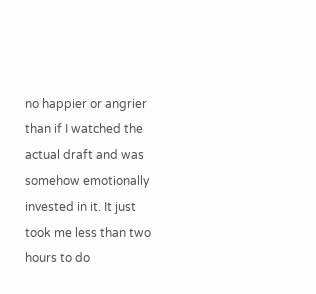no happier or angrier than if I watched the actual draft and was somehow emotionally invested in it. It just took me less than two hours to do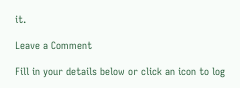it.

Leave a Comment

Fill in your details below or click an icon to log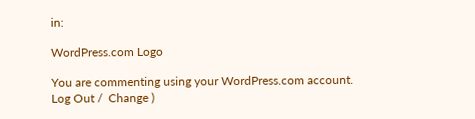in:

WordPress.com Logo

You are commenting using your WordPress.com account. Log Out /  Change )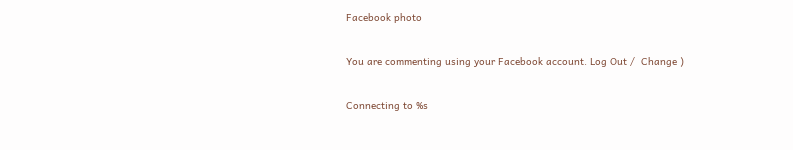Facebook photo

You are commenting using your Facebook account. Log Out /  Change )

Connecting to %s